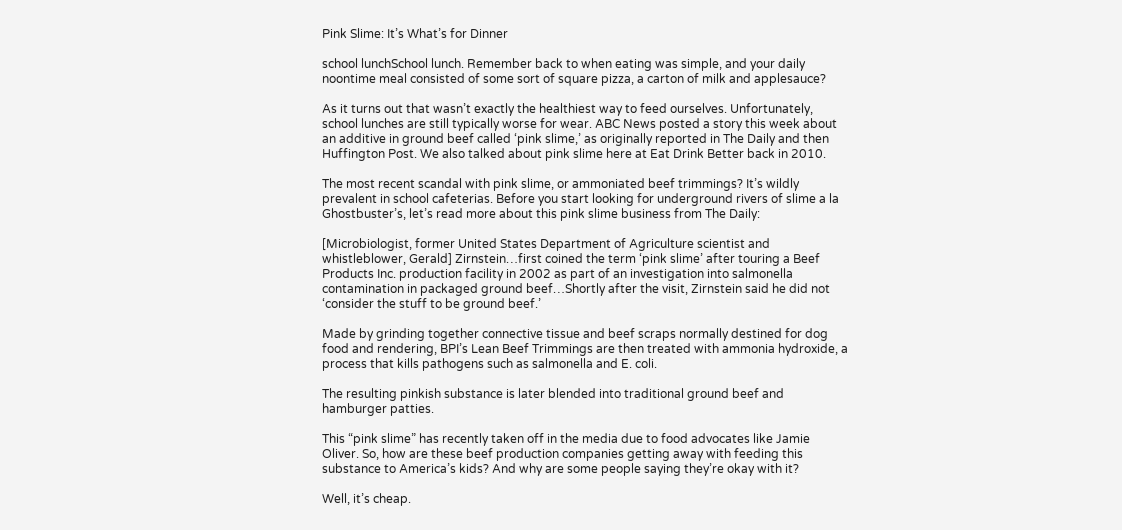Pink Slime: It’s What’s for Dinner

school lunchSchool lunch. Remember back to when eating was simple, and your daily noontime meal consisted of some sort of square pizza, a carton of milk and applesauce?

As it turns out that wasn’t exactly the healthiest way to feed ourselves. Unfortunately, school lunches are still typically worse for wear. ABC News posted a story this week about an additive in ground beef called ‘pink slime,’ as originally reported in The Daily and then Huffington Post. We also talked about pink slime here at Eat Drink Better back in 2010.

The most recent scandal with pink slime, or ammoniated beef trimmings? It’s wildly prevalent in school cafeterias. Before you start looking for underground rivers of slime a la Ghostbuster’s, let’s read more about this pink slime business from The Daily:

[Microbiologist, former United States Department of Agriculture scientist and whistleblower, Gerald] Zirnstein…first coined the term ‘pink slime’ after touring a Beef Products Inc. production facility in 2002 as part of an investigation into salmonella contamination in packaged ground beef…Shortly after the visit, Zirnstein said he did not ‘consider the stuff to be ground beef.’

Made by grinding together connective tissue and beef scraps normally destined for dog food and rendering, BPI’s Lean Beef Trimmings are then treated with ammonia hydroxide, a process that kills pathogens such as salmonella and E. coli.

The resulting pinkish substance is later blended into traditional ground beef and hamburger patties.

This “pink slime” has recently taken off in the media due to food advocates like Jamie Oliver. So, how are these beef production companies getting away with feeding this substance to America’s kids? And why are some people saying they’re okay with it?

Well, it’s cheap.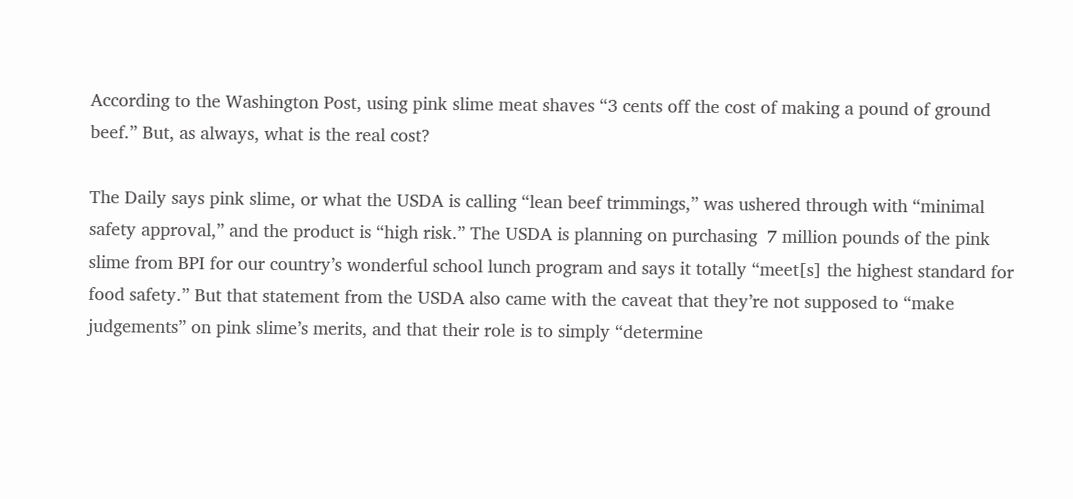According to the Washington Post, using pink slime meat shaves “3 cents off the cost of making a pound of ground beef.” But, as always, what is the real cost?

The Daily says pink slime, or what the USDA is calling “lean beef trimmings,” was ushered through with “minimal safety approval,” and the product is “high risk.” The USDA is planning on purchasing  7 million pounds of the pink slime from BPI for our country’s wonderful school lunch program and says it totally “meet[s] the highest standard for food safety.” But that statement from the USDA also came with the caveat that they’re not supposed to “make judgements” on pink slime’s merits, and that their role is to simply “determine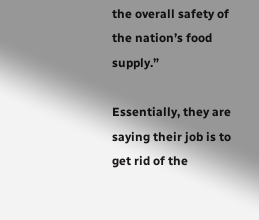the overall safety of the nation’s food supply.”

Essentially, they are saying their job is to get rid of the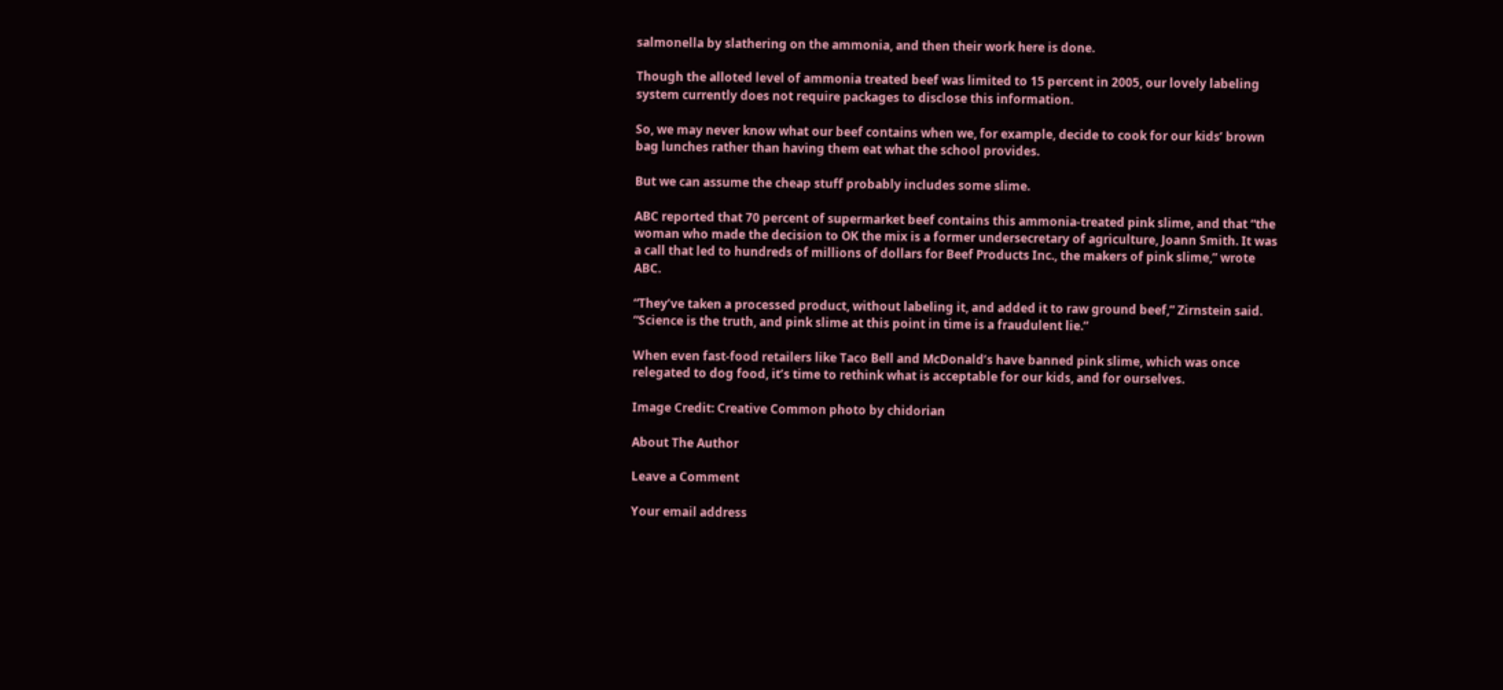salmonella by slathering on the ammonia, and then their work here is done.

Though the alloted level of ammonia treated beef was limited to 15 percent in 2005, our lovely labeling system currently does not require packages to disclose this information.

So, we may never know what our beef contains when we, for example, decide to cook for our kids’ brown bag lunches rather than having them eat what the school provides.

But we can assume the cheap stuff probably includes some slime.

ABC reported that 70 percent of supermarket beef contains this ammonia-treated pink slime, and that “the woman who made the decision to OK the mix is a former undersecretary of agriculture, Joann Smith. It was a call that led to hundreds of millions of dollars for Beef Products Inc., the makers of pink slime,” wrote ABC.

“They’ve taken a processed product, without labeling it, and added it to raw ground beef,” Zirnstein said. “Science is the truth, and pink slime at this point in time is a fraudulent lie.”

When even fast-food retailers like Taco Bell and McDonald’s have banned pink slime, which was once relegated to dog food, it’s time to rethink what is acceptable for our kids, and for ourselves.

Image Credit: Creative Common photo by chidorian

About The Author

Leave a Comment

Your email address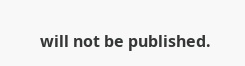will not be published.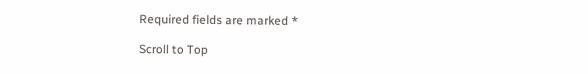Required fields are marked *

Scroll to Top